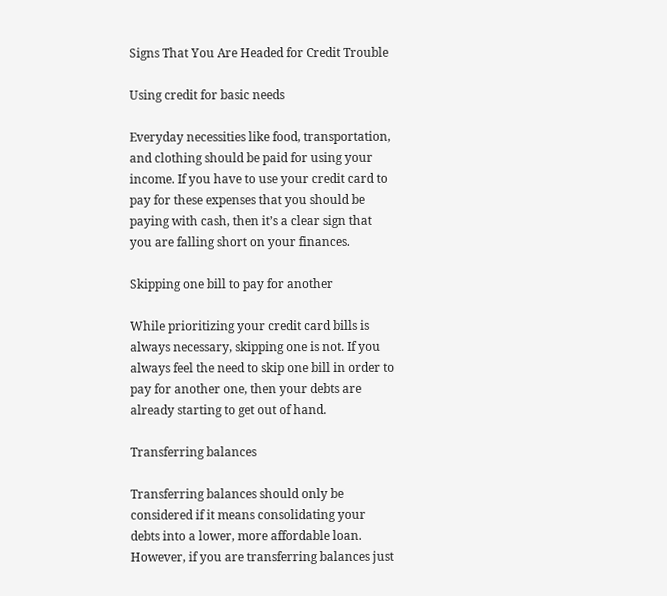Signs That You Are Headed for Credit Trouble

Using credit for basic needs

Everyday necessities like food, transportation, and clothing should be paid for using your income. If you have to use your credit card to pay for these expenses that you should be paying with cash, then it’s a clear sign that you are falling short on your finances.

Skipping one bill to pay for another

While prioritizing your credit card bills is always necessary, skipping one is not. If you always feel the need to skip one bill in order to pay for another one, then your debts are already starting to get out of hand.

Transferring balances

Transferring balances should only be considered if it means consolidating your debts into a lower, more affordable loan. However, if you are transferring balances just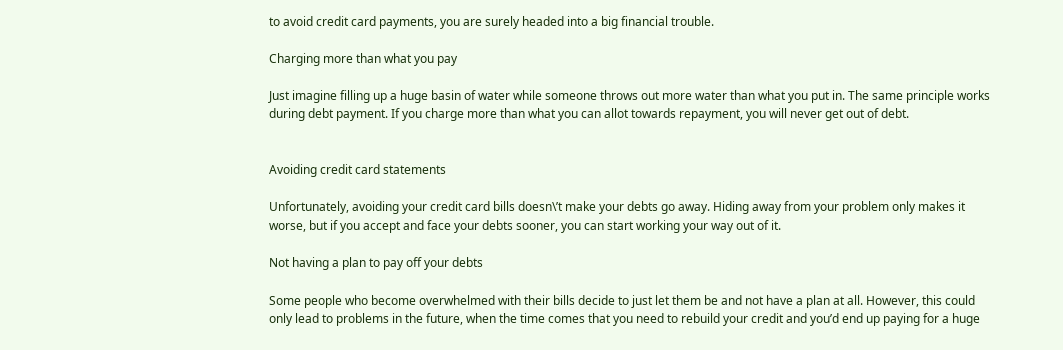to avoid credit card payments, you are surely headed into a big financial trouble.

Charging more than what you pay

Just imagine filling up a huge basin of water while someone throws out more water than what you put in. The same principle works during debt payment. If you charge more than what you can allot towards repayment, you will never get out of debt.


Avoiding credit card statements

Unfortunately, avoiding your credit card bills doesn\’t make your debts go away. Hiding away from your problem only makes it worse, but if you accept and face your debts sooner, you can start working your way out of it.

Not having a plan to pay off your debts

Some people who become overwhelmed with their bills decide to just let them be and not have a plan at all. However, this could only lead to problems in the future, when the time comes that you need to rebuild your credit and you’d end up paying for a huge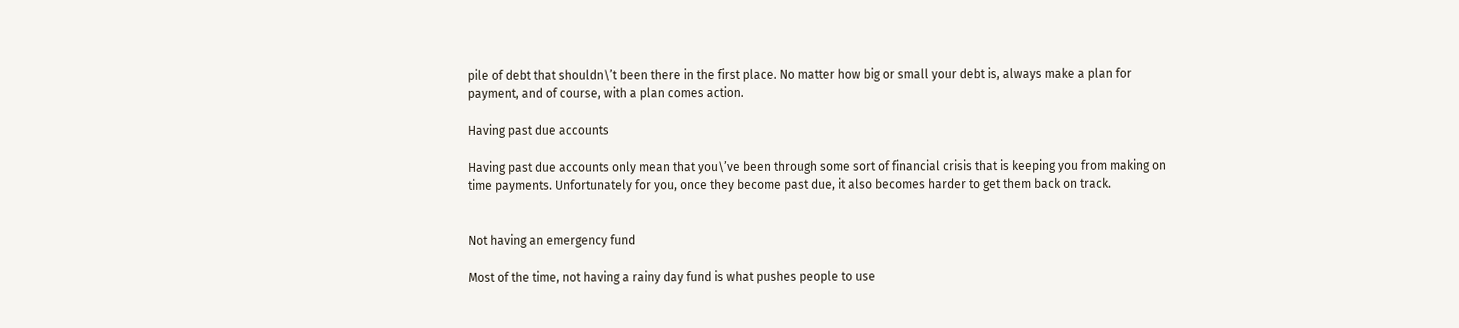pile of debt that shouldn\’t been there in the first place. No matter how big or small your debt is, always make a plan for payment, and of course, with a plan comes action.

Having past due accounts

Having past due accounts only mean that you\’ve been through some sort of financial crisis that is keeping you from making on time payments. Unfortunately for you, once they become past due, it also becomes harder to get them back on track.


Not having an emergency fund

Most of the time, not having a rainy day fund is what pushes people to use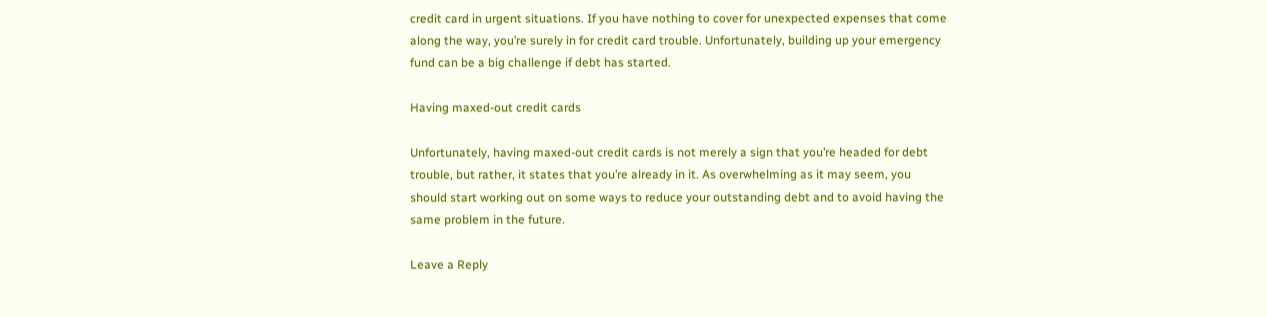credit card in urgent situations. If you have nothing to cover for unexpected expenses that come along the way, you’re surely in for credit card trouble. Unfortunately, building up your emergency fund can be a big challenge if debt has started.

Having maxed-out credit cards

Unfortunately, having maxed-out credit cards is not merely a sign that you’re headed for debt trouble, but rather, it states that you’re already in it. As overwhelming as it may seem, you should start working out on some ways to reduce your outstanding debt and to avoid having the same problem in the future.

Leave a Reply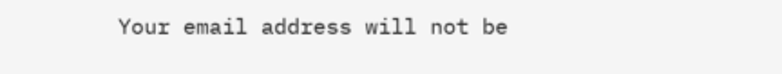Your email address will not be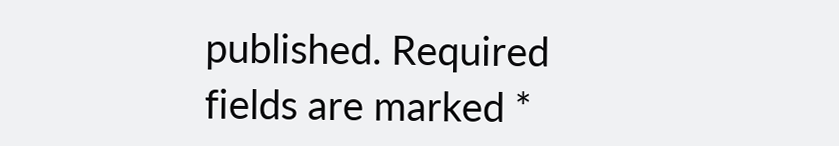published. Required fields are marked *